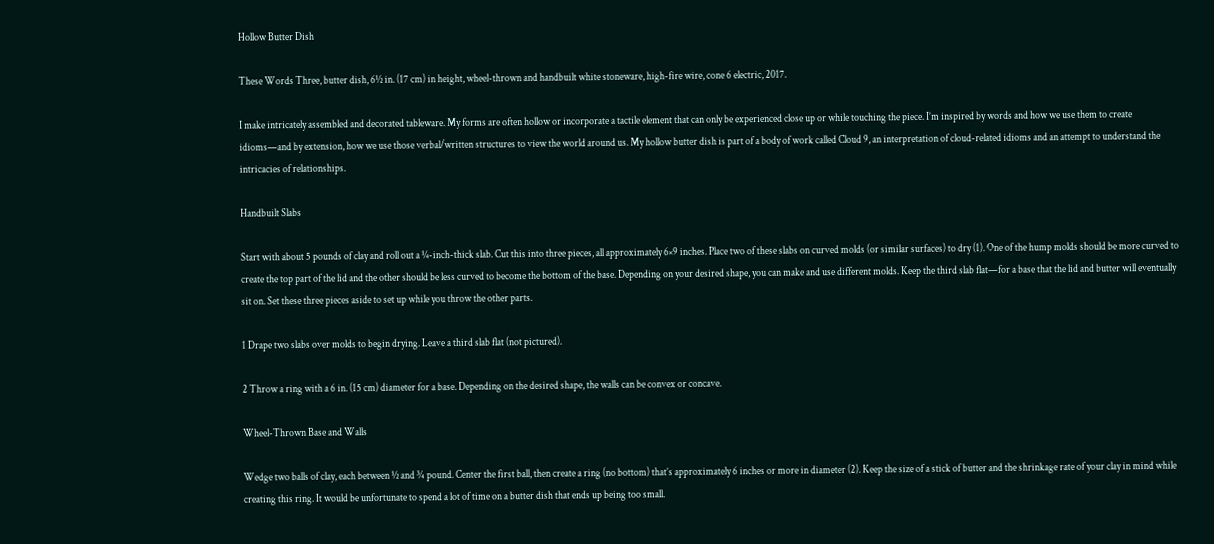Hollow Butter Dish

These Words Three, butter dish, 6½ in. (17 cm) in height, wheel-thrown and handbuilt white stoneware, high-fire wire, cone 6 electric, 2017.

I make intricately assembled and decorated tableware. My forms are often hollow or incorporate a tactile element that can only be experienced close up or while touching the piece. I’m inspired by words and how we use them to create idioms—and by extension, how we use those verbal/written structures to view the world around us. My hollow butter dish is part of a body of work called Cloud 9, an interpretation of cloud-related idioms and an attempt to understand the intricacies of relationships.

Handbuilt Slabs

Start with about 5 pounds of clay and roll out a ¼-inch-thick slab. Cut this into three pieces, all approximately 6×9 inches. Place two of these slabs on curved molds (or similar surfaces) to dry (1). One of the hump molds should be more curved to create the top part of the lid and the other should be less curved to become the bottom of the base. Depending on your desired shape, you can make and use different molds. Keep the third slab flat—for a base that the lid and butter will eventually sit on. Set these three pieces aside to set up while you throw the other parts.

1 Drape two slabs over molds to begin drying. Leave a third slab flat (not pictured).

2 Throw a ring with a 6 in. (15 cm) diameter for a base. Depending on the desired shape, the walls can be convex or concave.

Wheel-Thrown Base and Walls

Wedge two balls of clay, each between ½ and ¾ pound. Center the first ball, then create a ring (no bottom) that’s approximately 6 inches or more in diameter (2). Keep the size of a stick of butter and the shrinkage rate of your clay in mind while creating this ring. It would be unfortunate to spend a lot of time on a butter dish that ends up being too small.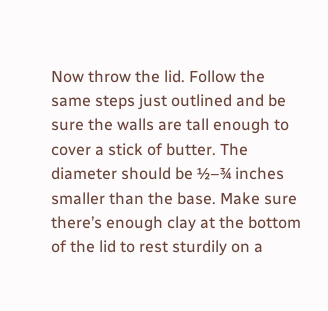Now throw the lid. Follow the same steps just outlined and be sure the walls are tall enough to cover a stick of butter. The diameter should be ½–¾ inches smaller than the base. Make sure there’s enough clay at the bottom of the lid to rest sturdily on a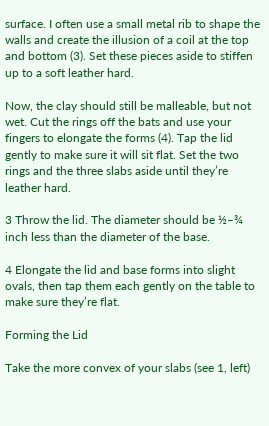surface. I often use a small metal rib to shape the walls and create the illusion of a coil at the top and bottom (3). Set these pieces aside to stiffen up to a soft leather hard.

Now, the clay should still be malleable, but not wet. Cut the rings off the bats and use your fingers to elongate the forms (4). Tap the lid gently to make sure it will sit flat. Set the two rings and the three slabs aside until they’re leather hard.

3 Throw the lid. The diameter should be ½–¾ inch less than the diameter of the base.

4 Elongate the lid and base forms into slight ovals, then tap them each gently on the table to make sure they’re flat.

Forming the Lid

Take the more convex of your slabs (see 1, left)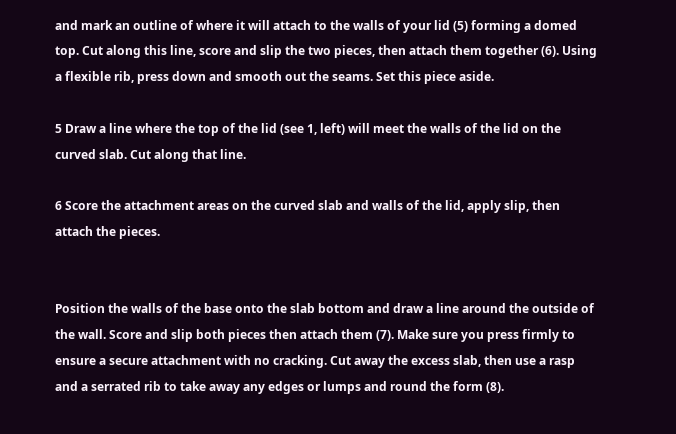and mark an outline of where it will attach to the walls of your lid (5) forming a domed top. Cut along this line, score and slip the two pieces, then attach them together (6). Using a flexible rib, press down and smooth out the seams. Set this piece aside.

5 Draw a line where the top of the lid (see 1, left) will meet the walls of the lid on the curved slab. Cut along that line.

6 Score the attachment areas on the curved slab and walls of the lid, apply slip, then attach the pieces.


Position the walls of the base onto the slab bottom and draw a line around the outside of the wall. Score and slip both pieces then attach them (7). Make sure you press firmly to ensure a secure attachment with no cracking. Cut away the excess slab, then use a rasp and a serrated rib to take away any edges or lumps and round the form (8).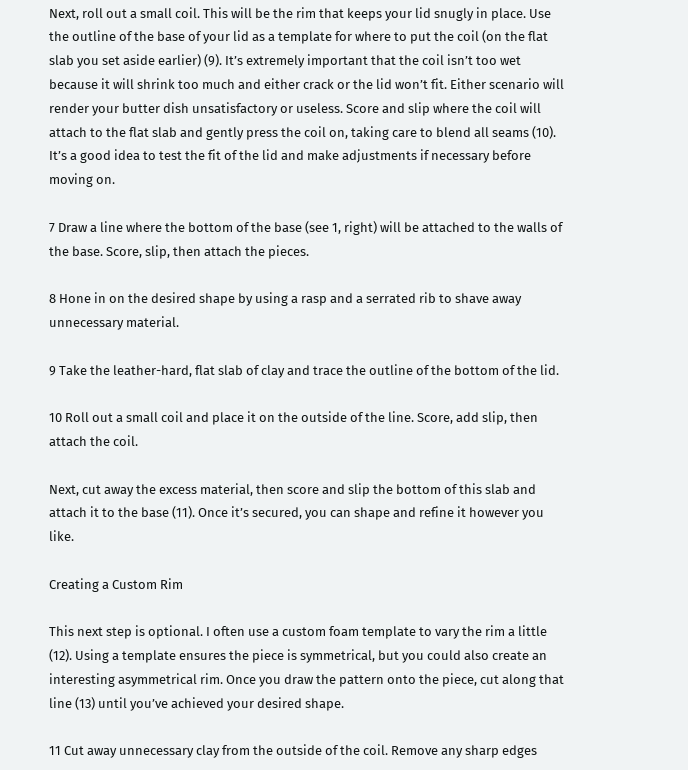Next, roll out a small coil. This will be the rim that keeps your lid snugly in place. Use the outline of the base of your lid as a template for where to put the coil (on the flat slab you set aside earlier) (9). It’s extremely important that the coil isn’t too wet because it will shrink too much and either crack or the lid won’t fit. Either scenario will render your butter dish unsatisfactory or useless. Score and slip where the coil will attach to the flat slab and gently press the coil on, taking care to blend all seams (10). It’s a good idea to test the fit of the lid and make adjustments if necessary before moving on.

7 Draw a line where the bottom of the base (see 1, right) will be attached to the walls of the base. Score, slip, then attach the pieces.

8 Hone in on the desired shape by using a rasp and a serrated rib to shave away unnecessary material.

9 Take the leather-hard, flat slab of clay and trace the outline of the bottom of the lid.

10 Roll out a small coil and place it on the outside of the line. Score, add slip, then attach the coil.

Next, cut away the excess material, then score and slip the bottom of this slab and attach it to the base (11). Once it’s secured, you can shape and refine it however you like.

Creating a Custom Rim

This next step is optional. I often use a custom foam template to vary the rim a little (12). Using a template ensures the piece is symmetrical, but you could also create an interesting asymmetrical rim. Once you draw the pattern onto the piece, cut along that line (13) until you’ve achieved your desired shape.

11 Cut away unnecessary clay from the outside of the coil. Remove any sharp edges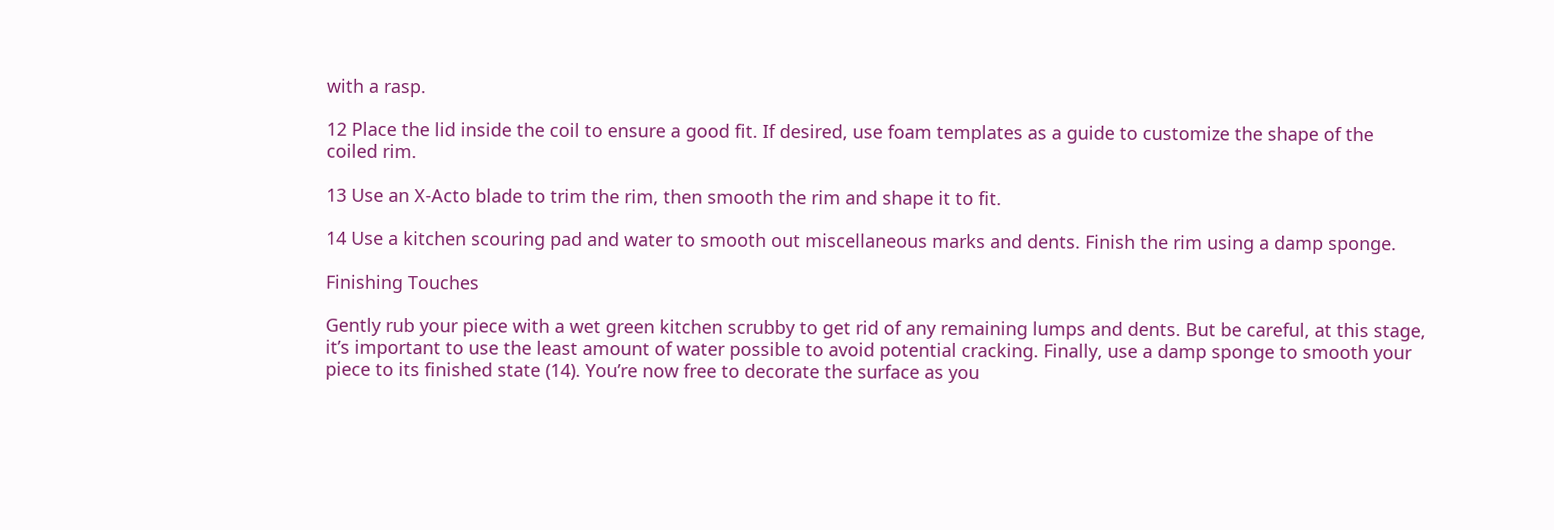with a rasp.

12 Place the lid inside the coil to ensure a good fit. If desired, use foam templates as a guide to customize the shape of the coiled rim.

13 Use an X-Acto blade to trim the rim, then smooth the rim and shape it to fit.

14 Use a kitchen scouring pad and water to smooth out miscellaneous marks and dents. Finish the rim using a damp sponge.

Finishing Touches

Gently rub your piece with a wet green kitchen scrubby to get rid of any remaining lumps and dents. But be careful, at this stage, it’s important to use the least amount of water possible to avoid potential cracking. Finally, use a damp sponge to smooth your piece to its finished state (14). You’re now free to decorate the surface as you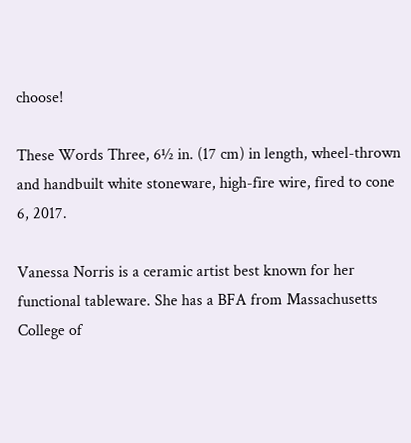choose!

These Words Three, 6½ in. (17 cm) in length, wheel-thrown and handbuilt white stoneware, high-fire wire, fired to cone 6, 2017.

Vanessa Norris is a ceramic artist best known for her functional tableware. She has a BFA from Massachusetts College of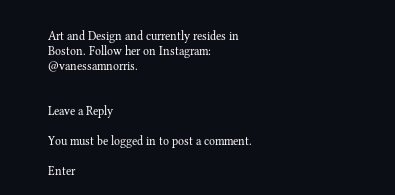Art and Design and currently resides in Boston. Follow her on Instagram: @vanessamnorris.


Leave a Reply

You must be logged in to post a comment.

Enter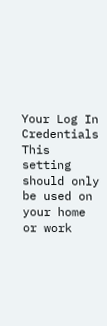Your Log In Credentials
This setting should only be used on your home or work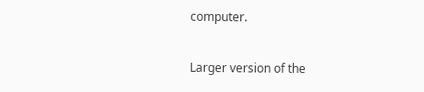computer.

Larger version of the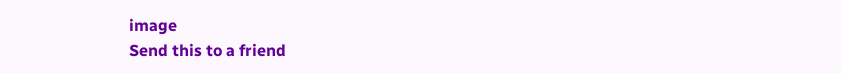image
Send this to a friend